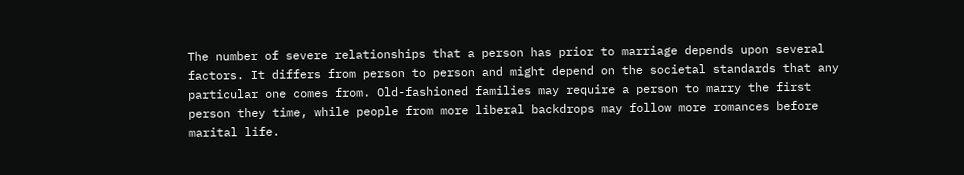The number of severe relationships that a person has prior to marriage depends upon several factors. It differs from person to person and might depend on the societal standards that any particular one comes from. Old-fashioned families may require a person to marry the first person they time, while people from more liberal backdrops may follow more romances before marital life.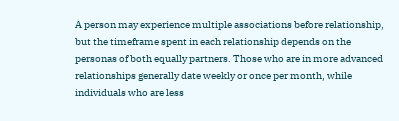A person may experience multiple associations before relationship, but the timeframe spent in each relationship depends on the personas of both equally partners. Those who are in more advanced relationships generally date weekly or once per month, while individuals who are less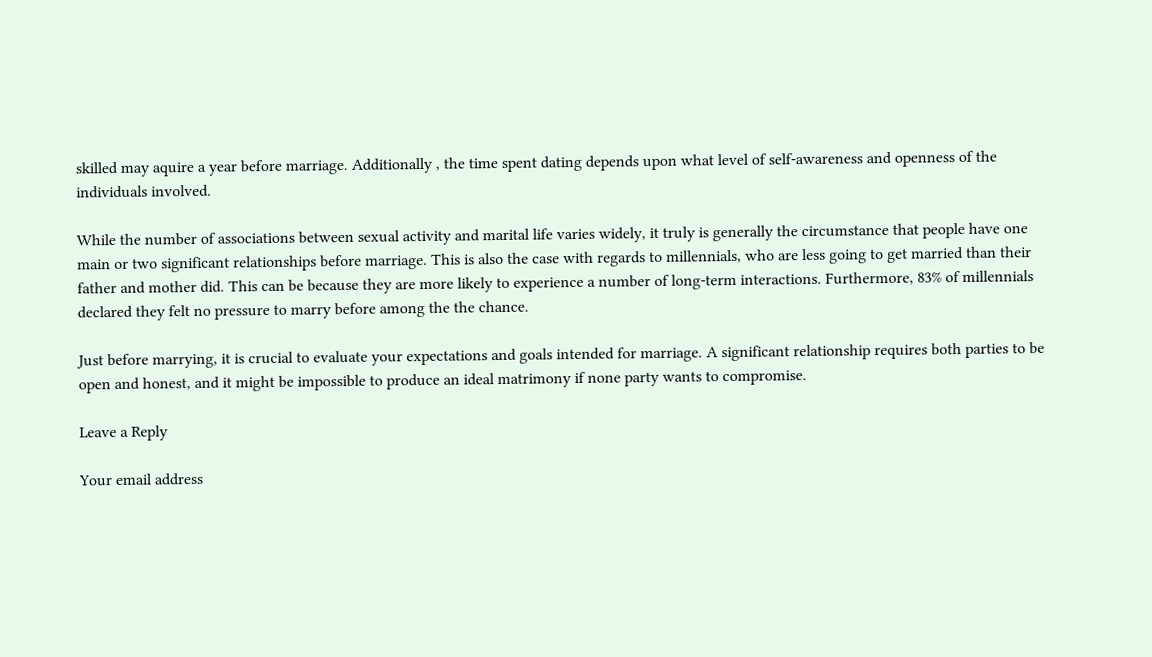skilled may aquire a year before marriage. Additionally , the time spent dating depends upon what level of self-awareness and openness of the individuals involved.

While the number of associations between sexual activity and marital life varies widely, it truly is generally the circumstance that people have one main or two significant relationships before marriage. This is also the case with regards to millennials, who are less going to get married than their father and mother did. This can be because they are more likely to experience a number of long-term interactions. Furthermore, 83% of millennials declared they felt no pressure to marry before among the the chance.

Just before marrying, it is crucial to evaluate your expectations and goals intended for marriage. A significant relationship requires both parties to be open and honest, and it might be impossible to produce an ideal matrimony if none party wants to compromise.

Leave a Reply

Your email address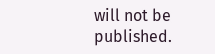will not be published.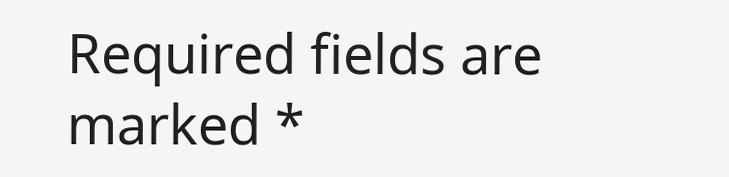Required fields are marked *